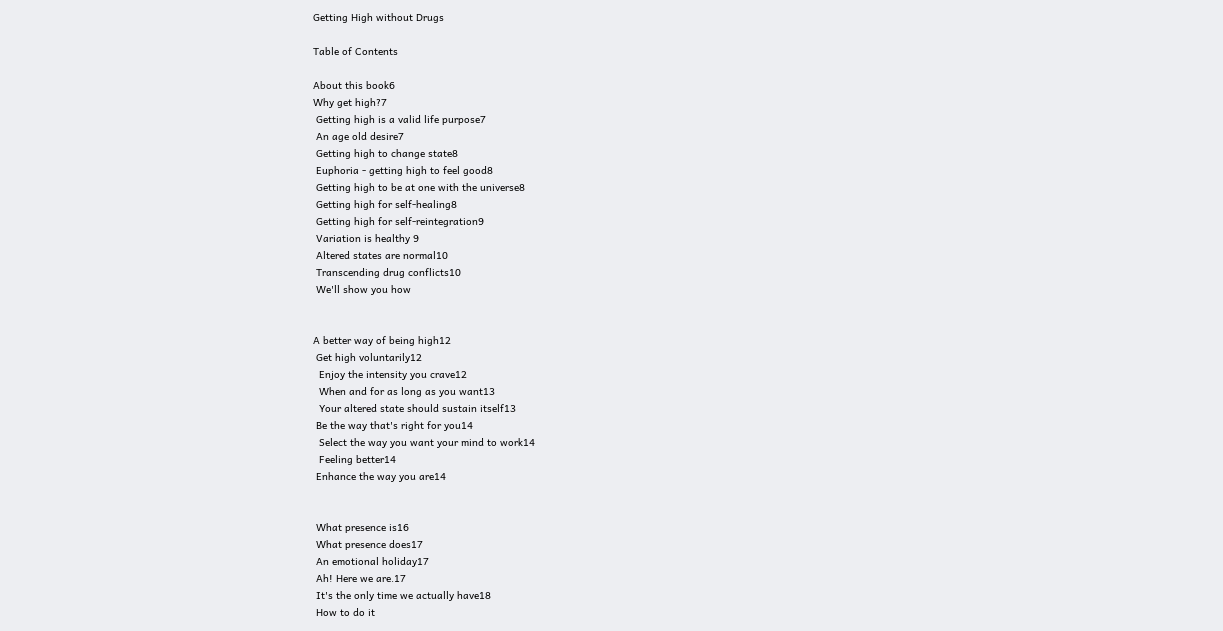Getting High without Drugs

Table of Contents

About this book6
Why get high?7
 Getting high is a valid life purpose7
 An age old desire7
 Getting high to change state8
 Euphoria - getting high to feel good8
 Getting high to be at one with the universe8
 Getting high for self-healing8
 Getting high for self-reintegration9
 Variation is healthy 9
 Altered states are normal10
 Transcending drug conflicts10
 We'll show you how


A better way of being high12
 Get high voluntarily12
  Enjoy the intensity you crave12
  When and for as long as you want13
  Your altered state should sustain itself13
 Be the way that's right for you14
  Select the way you want your mind to work14
  Feeling better14
 Enhance the way you are14


 What presence is16
 What presence does17
 An emotional holiday17
 Ah! Here we are.17
 It's the only time we actually have18
 How to do it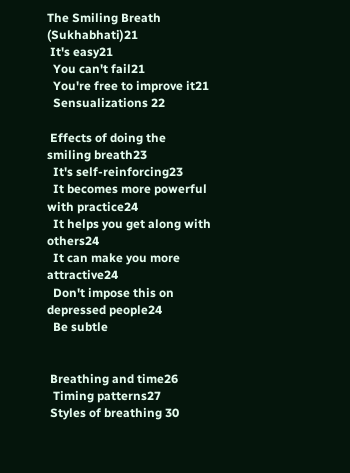The Smiling Breath (Sukhabhati)21
 It's easy21
  You can't fail21
  You're free to improve it21
  Sensualizations 22

 Effects of doing the smiling breath23
  It's self-reinforcing23
  It becomes more powerful with practice24
  It helps you get along with others24
  It can make you more attractive24
  Don't impose this on depressed people24
  Be subtle


 Breathing and time26
  Timing patterns27
 Styles of breathing 30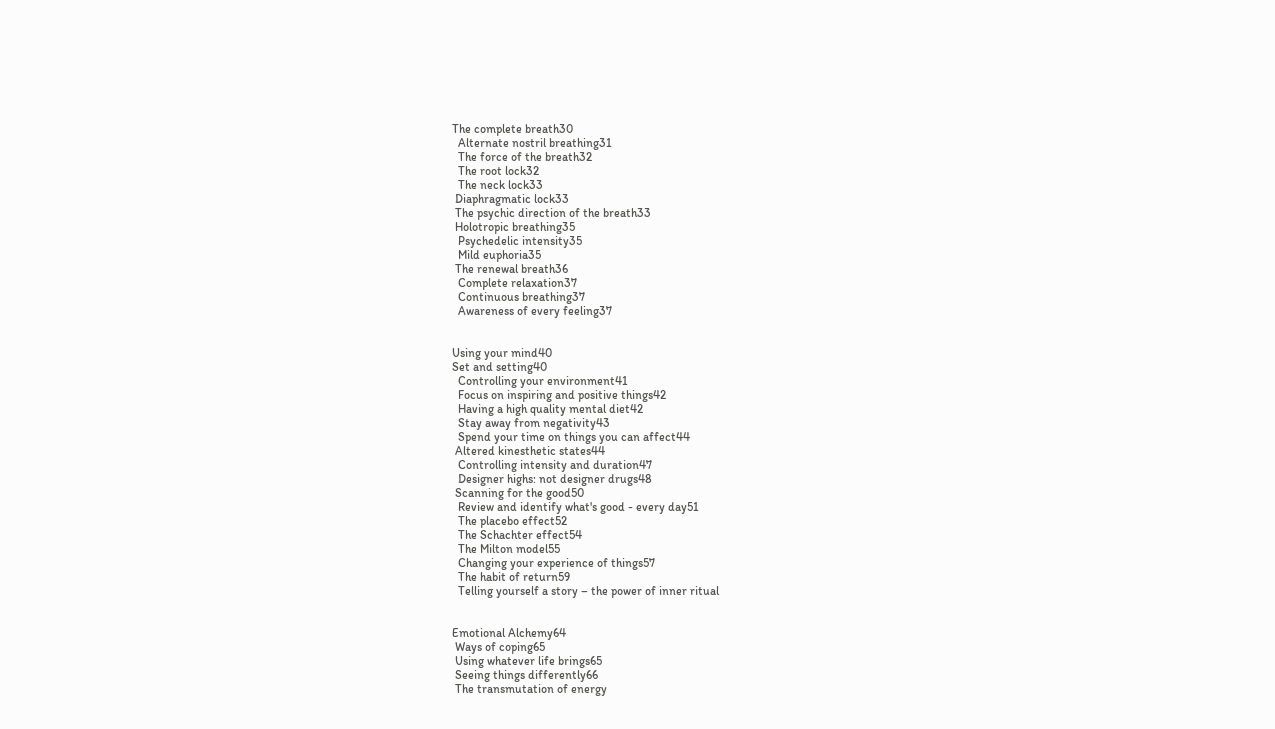The complete breath30
  Alternate nostril breathing31
  The force of the breath32
  The root lock32
  The neck lock33
 Diaphragmatic lock33
 The psychic direction of the breath33
 Holotropic breathing35
  Psychedelic intensity35
  Mild euphoria35
 The renewal breath36
  Complete relaxation37
  Continuous breathing37
  Awareness of every feeling37


Using your mind40
Set and setting40
  Controlling your environment41
  Focus on inspiring and positive things42
  Having a high quality mental diet42
  Stay away from negativity43
  Spend your time on things you can affect44
 Altered kinesthetic states44
  Controlling intensity and duration47
  Designer highs: not designer drugs48
 Scanning for the good50
  Review and identify what's good - every day51
  The placebo effect52
  The Schachter effect54
  The Milton model55
  Changing your experience of things57
  The habit of return59
  Telling yourself a story – the power of inner ritual


Emotional Alchemy64
 Ways of coping65
 Using whatever life brings65
 Seeing things differently66
 The transmutation of energy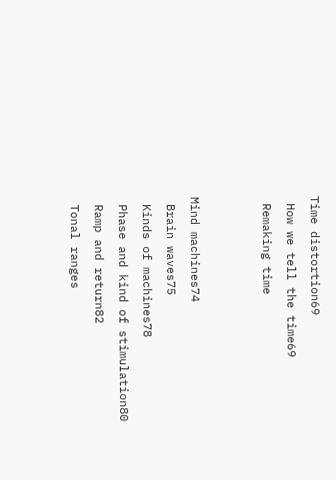Time distortion69
 How we tell the time69
 Remaking time


Mind machines74
 Brain waves75
 Kinds of machines78
 Phase and kind of stimulation80
 Ramp and return82
 Tonal ranges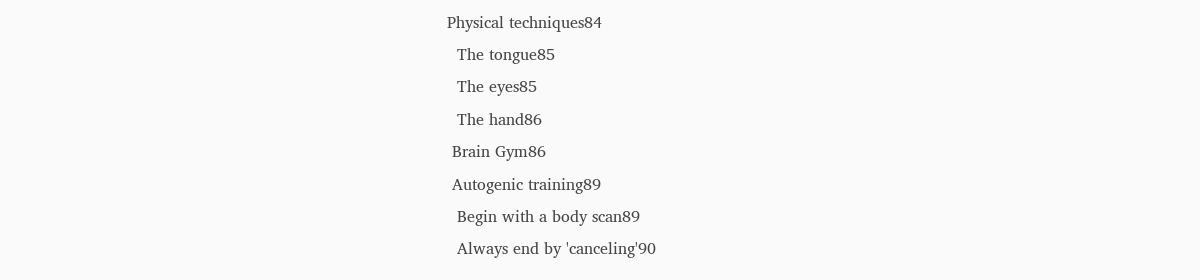Physical techniques84
  The tongue85
  The eyes85
  The hand86
 Brain Gym86
 Autogenic training89
  Begin with a body scan89
  Always end by 'canceling'90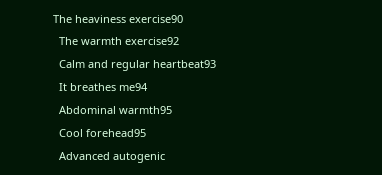The heaviness exercise90
  The warmth exercise92
  Calm and regular heartbeat93
  It breathes me94
  Abdominal warmth95
  Cool forehead95
  Advanced autogenic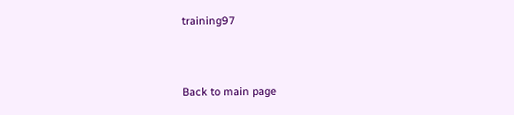training97


Back to main page